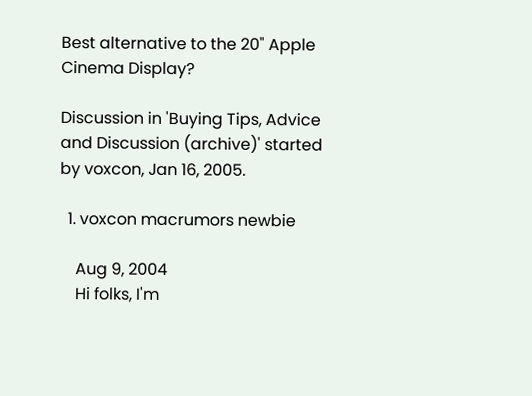Best alternative to the 20" Apple Cinema Display?

Discussion in 'Buying Tips, Advice and Discussion (archive)' started by voxcon, Jan 16, 2005.

  1. voxcon macrumors newbie

    Aug 9, 2004
    Hi folks, I'm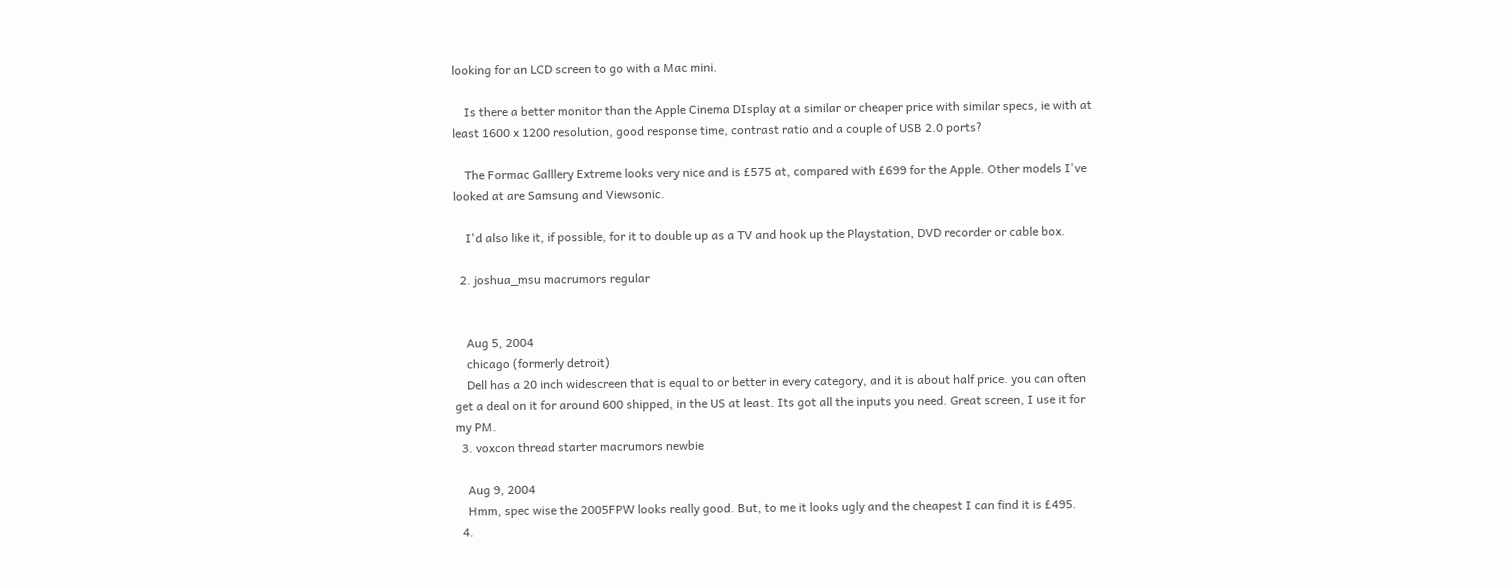looking for an LCD screen to go with a Mac mini.

    Is there a better monitor than the Apple Cinema DIsplay at a similar or cheaper price with similar specs, ie with at least 1600 x 1200 resolution, good response time, contrast ratio and a couple of USB 2.0 ports?

    The Formac Galllery Extreme looks very nice and is £575 at, compared with £699 for the Apple. Other models I've looked at are Samsung and Viewsonic.

    I'd also like it, if possible, for it to double up as a TV and hook up the Playstation, DVD recorder or cable box.

  2. joshua_msu macrumors regular


    Aug 5, 2004
    chicago (formerly detroit)
    Dell has a 20 inch widescreen that is equal to or better in every category, and it is about half price. you can often get a deal on it for around 600 shipped, in the US at least. Its got all the inputs you need. Great screen, I use it for my PM.
  3. voxcon thread starter macrumors newbie

    Aug 9, 2004
    Hmm, spec wise the 2005FPW looks really good. But, to me it looks ugly and the cheapest I can find it is £495.
  4.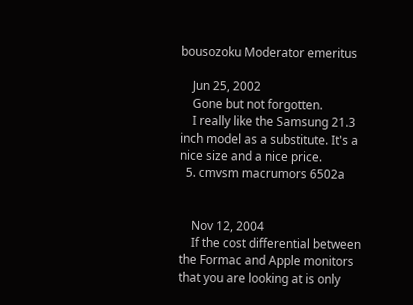bousozoku Moderator emeritus

    Jun 25, 2002
    Gone but not forgotten.
    I really like the Samsung 21.3 inch model as a substitute. It's a nice size and a nice price.
  5. cmvsm macrumors 6502a


    Nov 12, 2004
    If the cost differential between the Formac and Apple monitors that you are looking at is only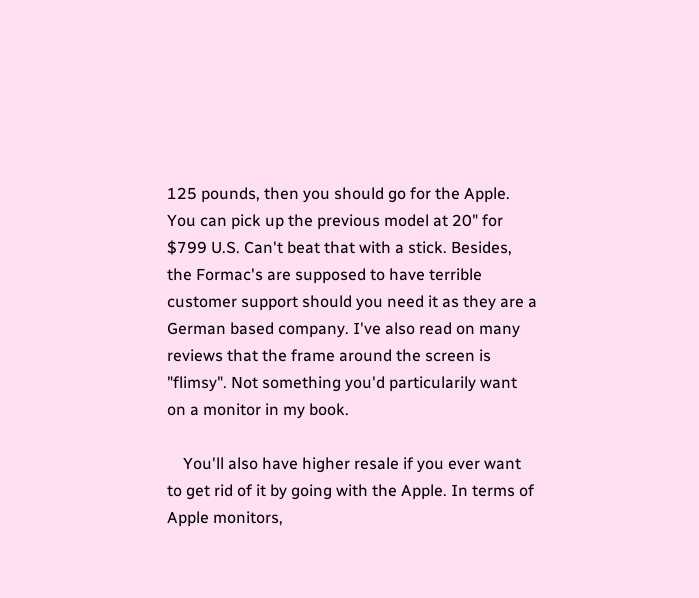125 pounds, then you should go for the Apple. You can pick up the previous model at 20" for $799 U.S. Can't beat that with a stick. Besides, the Formac's are supposed to have terrible customer support should you need it as they are a German based company. I've also read on many reviews that the frame around the screen is "flimsy". Not something you'd particularily want on a monitor in my book.

    You'll also have higher resale if you ever want to get rid of it by going with the Apple. In terms of Apple monitors,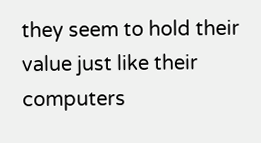they seem to hold their value just like their computers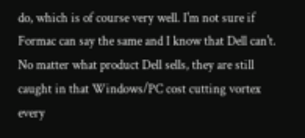do, which is of course very well. I'm not sure if Formac can say the same and I know that Dell can't. No matter what product Dell sells, they are still caught in that Windows/PC cost cutting vortex every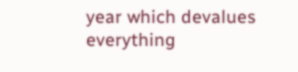year which devalues everything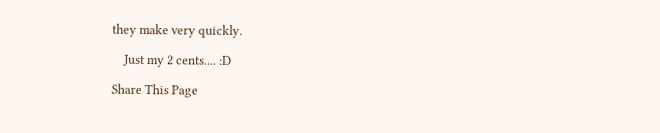they make very quickly.

    Just my 2 cents.... :D

Share This Page